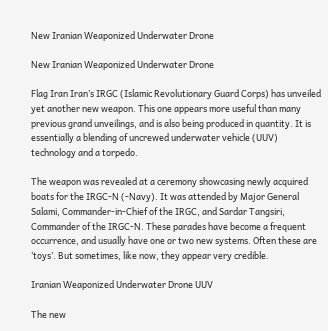New Iranian Weaponized Underwater Drone

New Iranian Weaponized Underwater Drone

Flag Iran Iran’s IRGC (Islamic Revolutionary Guard Corps) has unveiled yet another new weapon. This one appears more useful than many previous grand unveilings, and is also being produced in quantity. It is essentially a blending of uncrewed underwater vehicle (UUV) technology and a torpedo.

The weapon was revealed at a ceremony showcasing newly acquired boats for the IRGC-N (-Navy). It was attended by Major General Salami, Commander-in-Chief of the IRGC, and Sardar Tangsiri, Commander of the IRGC-N. These parades have become a frequent occurrence, and usually have one or two new systems. Often these are ‘toys’. But sometimes, like now, they appear very credible.

Iranian Weaponized Underwater Drone UUV

The new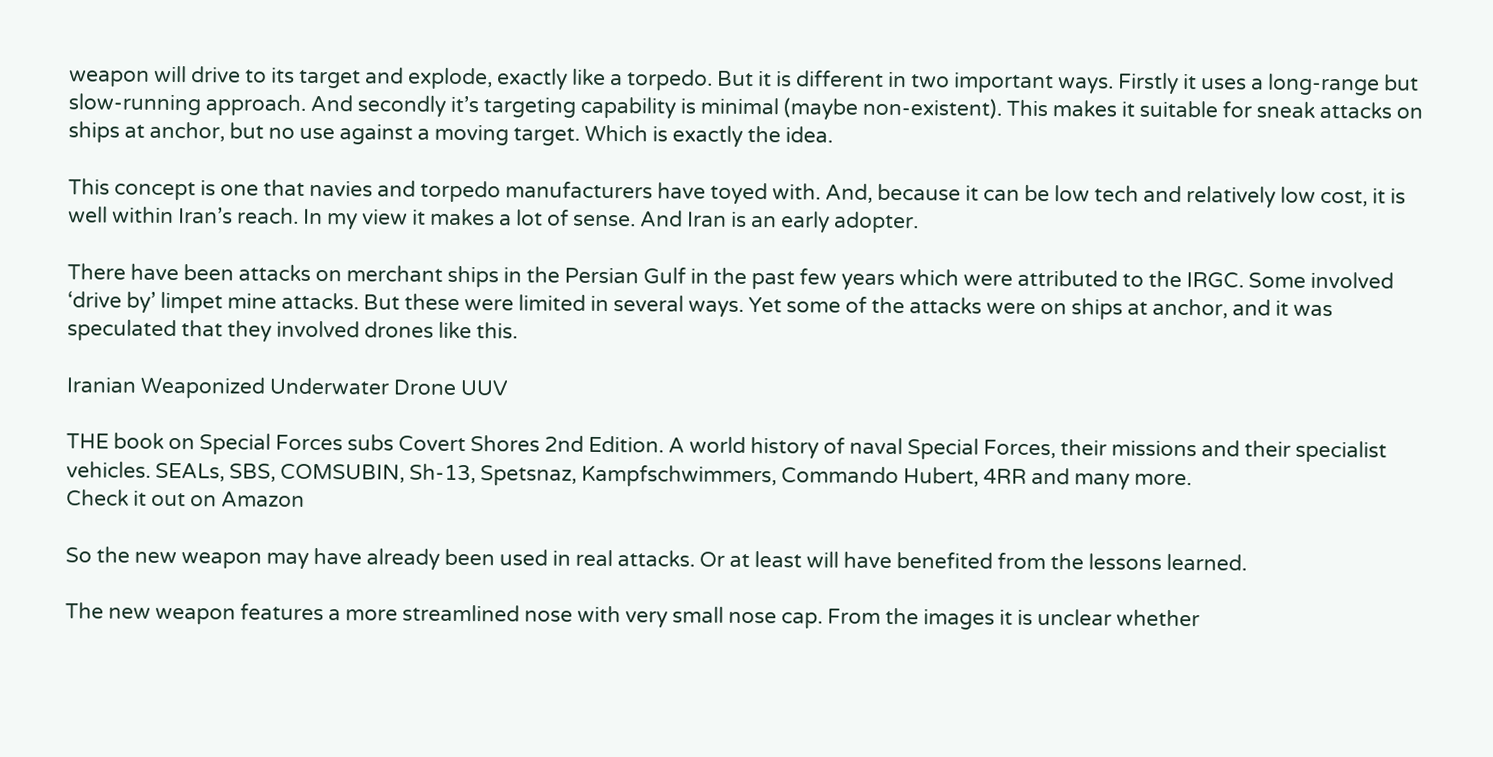weapon will drive to its target and explode, exactly like a torpedo. But it is different in two important ways. Firstly it uses a long-range but slow-running approach. And secondly it’s targeting capability is minimal (maybe non-existent). This makes it suitable for sneak attacks on ships at anchor, but no use against a moving target. Which is exactly the idea.

This concept is one that navies and torpedo manufacturers have toyed with. And, because it can be low tech and relatively low cost, it is well within Iran’s reach. In my view it makes a lot of sense. And Iran is an early adopter.

There have been attacks on merchant ships in the Persian Gulf in the past few years which were attributed to the IRGC. Some involved ‘drive by’ limpet mine attacks. But these were limited in several ways. Yet some of the attacks were on ships at anchor, and it was speculated that they involved drones like this.

Iranian Weaponized Underwater Drone UUV

THE book on Special Forces subs Covert Shores 2nd Edition. A world history of naval Special Forces, their missions and their specialist vehicles. SEALs, SBS, COMSUBIN, Sh-13, Spetsnaz, Kampfschwimmers, Commando Hubert, 4RR and many more.
Check it out on Amazon

So the new weapon may have already been used in real attacks. Or at least will have benefited from the lessons learned.

The new weapon features a more streamlined nose with very small nose cap. From the images it is unclear whether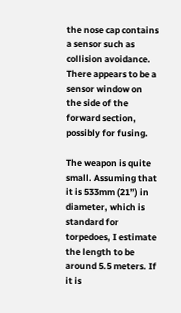the nose cap contains a sensor such as collision avoidance. There appears to be a sensor window on the side of the forward section, possibly for fusing.

The weapon is quite small. Assuming that it is 533mm (21”) in diameter, which is standard for torpedoes, I estimate the length to be around 5.5 meters. If it is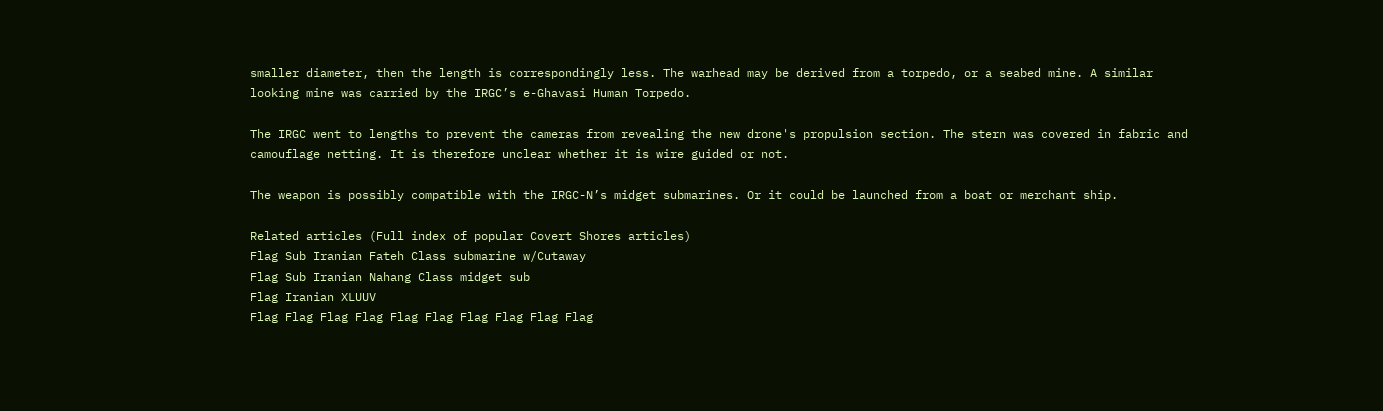smaller diameter, then the length is correspondingly less. The warhead may be derived from a torpedo, or a seabed mine. A similar looking mine was carried by the IRGC’s e-Ghavasi Human Torpedo.

The IRGC went to lengths to prevent the cameras from revealing the new drone's propulsion section. The stern was covered in fabric and camouflage netting. It is therefore unclear whether it is wire guided or not.

The weapon is possibly compatible with the IRGC-N’s midget submarines. Or it could be launched from a boat or merchant ship.

Related articles (Full index of popular Covert Shores articles)
Flag Sub Iranian Fateh Class submarine w/Cutaway
Flag Sub Iranian Nahang Class midget sub
Flag Iranian XLUUV
Flag Flag Flag Flag Flag Flag Flag Flag Flag Flag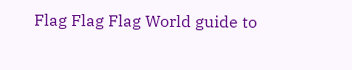Flag Flag Flag World guide to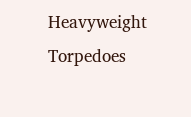Heavyweight Torpedoes